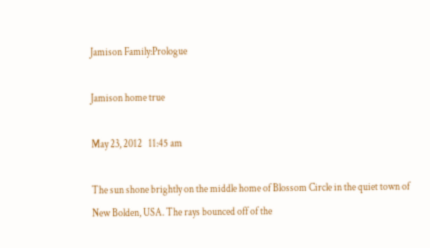Jamison Family:Prologue

Jamison home true

May 23, 2012   11:45 am

The sun shone brightly on the middle home of Blossom Circle in the quiet town of New Bolden, USA. The rays bounced off of the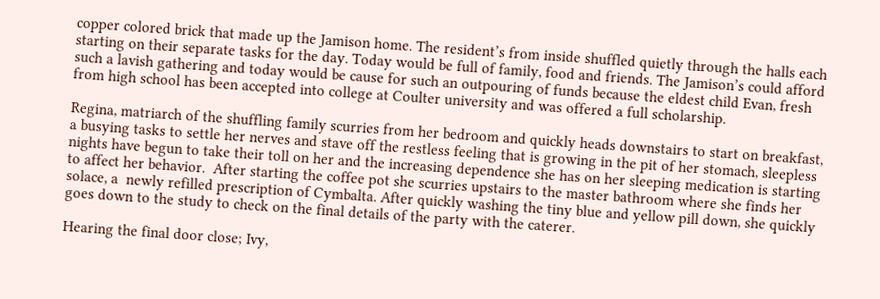copper colored brick that made up the Jamison home. The resident’s from inside shuffled quietly through the halls each starting on their separate tasks for the day. Today would be full of family, food and friends. The Jamison’s could afford such a lavish gathering and today would be cause for such an outpouring of funds because the eldest child Evan, fresh from high school has been accepted into college at Coulter university and was offered a full scholarship.

Regina, matriarch of the shuffling family scurries from her bedroom and quickly heads downstairs to start on breakfast, a busying tasks to settle her nerves and stave off the restless feeling that is growing in the pit of her stomach, sleepless nights have begun to take their toll on her and the increasing dependence she has on her sleeping medication is starting to affect her behavior.  After starting the coffee pot she scurries upstairs to the master bathroom where she finds her solace, a  newly refilled prescription of Cymbalta. After quickly washing the tiny blue and yellow pill down, she quickly goes down to the study to check on the final details of the party with the caterer.

Hearing the final door close; Ivy,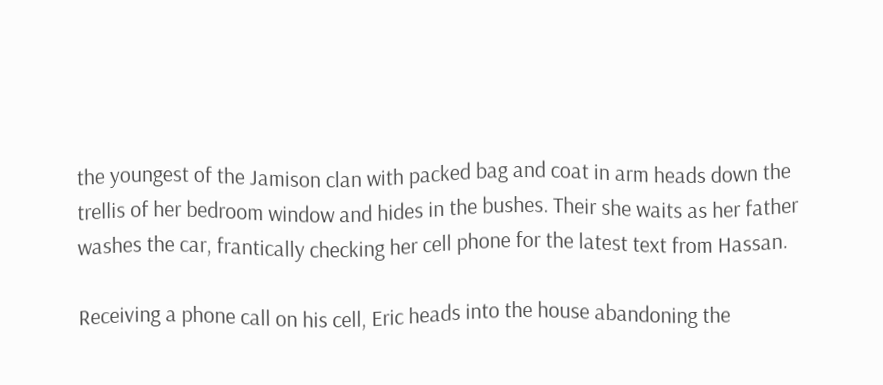the youngest of the Jamison clan with packed bag and coat in arm heads down the trellis of her bedroom window and hides in the bushes. Their she waits as her father washes the car, frantically checking her cell phone for the latest text from Hassan.

Receiving a phone call on his cell, Eric heads into the house abandoning the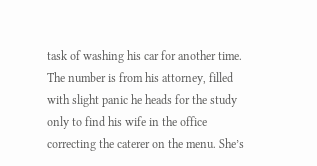task of washing his car for another time. The number is from his attorney, filled with slight panic he heads for the study only to find his wife in the office correcting the caterer on the menu. She’s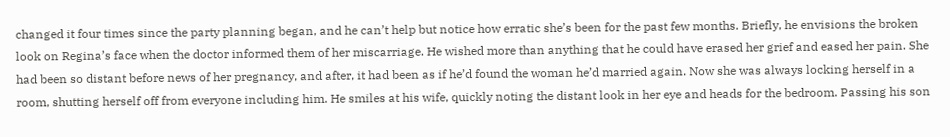changed it four times since the party planning began, and he can’t help but notice how erratic she’s been for the past few months. Briefly, he envisions the broken look on Regina’s face when the doctor informed them of her miscarriage. He wished more than anything that he could have erased her grief and eased her pain. She had been so distant before news of her pregnancy, and after, it had been as if he’d found the woman he’d married again. Now she was always locking herself in a room, shutting herself off from everyone including him. He smiles at his wife, quickly noting the distant look in her eye and heads for the bedroom. Passing his son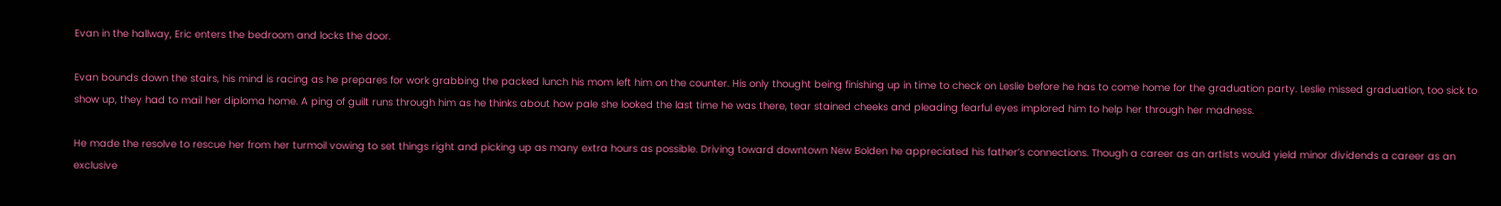Evan in the hallway, Eric enters the bedroom and locks the door.

Evan bounds down the stairs, his mind is racing as he prepares for work grabbing the packed lunch his mom left him on the counter. His only thought being finishing up in time to check on Leslie before he has to come home for the graduation party. Leslie missed graduation, too sick to show up, they had to mail her diploma home. A ping of guilt runs through him as he thinks about how pale she looked the last time he was there, tear stained cheeks and pleading fearful eyes implored him to help her through her madness.

He made the resolve to rescue her from her turmoil vowing to set things right and picking up as many extra hours as possible. Driving toward downtown New Bolden he appreciated his father’s connections. Though a career as an artists would yield minor dividends a career as an exclusive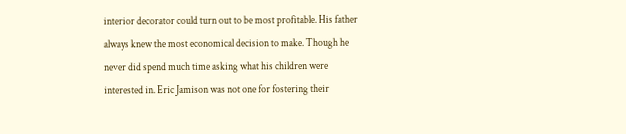interior decorator could turn out to be most profitable. His father always knew the most economical decision to make. Though he never did spend much time asking what his children were interested in. Eric Jamison was not one for fostering their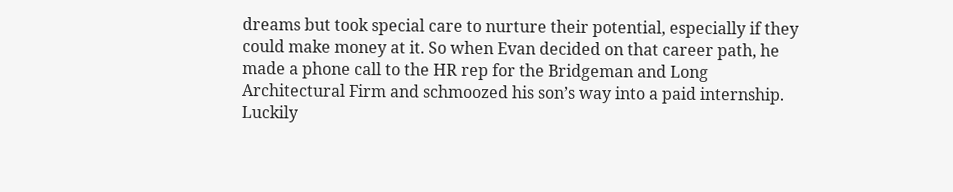dreams but took special care to nurture their potential, especially if they could make money at it. So when Evan decided on that career path, he made a phone call to the HR rep for the Bridgeman and Long Architectural Firm and schmoozed his son’s way into a paid internship. Luckily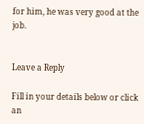for him, he was very good at the job.


Leave a Reply

Fill in your details below or click an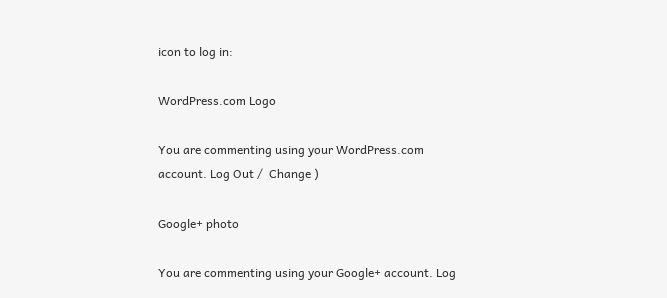icon to log in:

WordPress.com Logo

You are commenting using your WordPress.com account. Log Out /  Change )

Google+ photo

You are commenting using your Google+ account. Log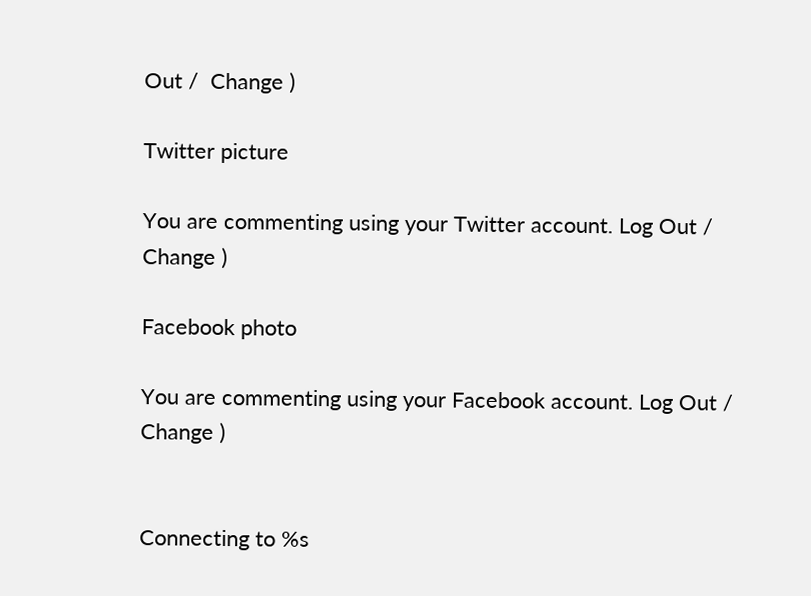Out /  Change )

Twitter picture

You are commenting using your Twitter account. Log Out /  Change )

Facebook photo

You are commenting using your Facebook account. Log Out /  Change )


Connecting to %s